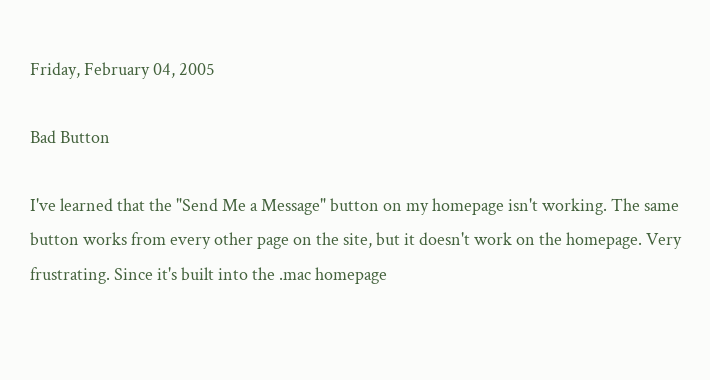Friday, February 04, 2005

Bad Button

I've learned that the "Send Me a Message" button on my homepage isn't working. The same button works from every other page on the site, but it doesn't work on the homepage. Very frustrating. Since it's built into the .mac homepage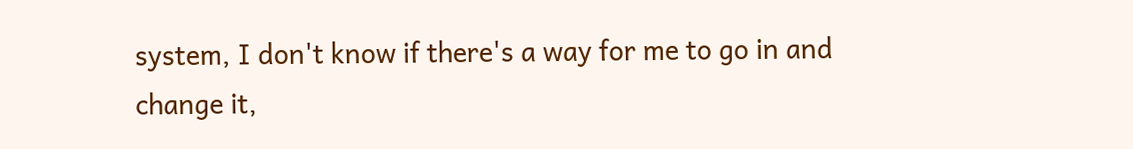system, I don't know if there's a way for me to go in and change it,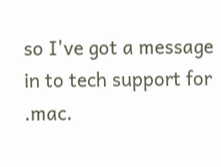so I've got a message in to tech support for .mac.